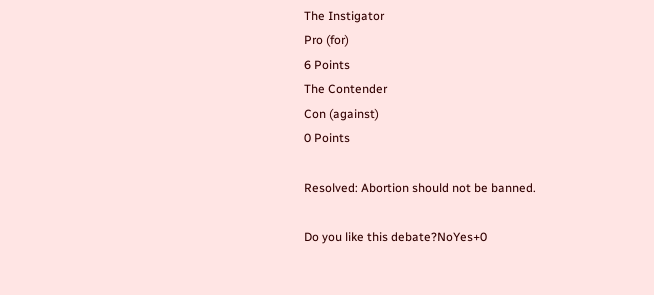The Instigator
Pro (for)
6 Points
The Contender
Con (against)
0 Points

Resolved: Abortion should not be banned.

Do you like this debate?NoYes+0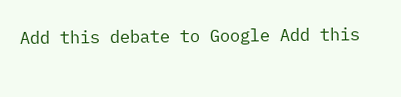Add this debate to Google Add this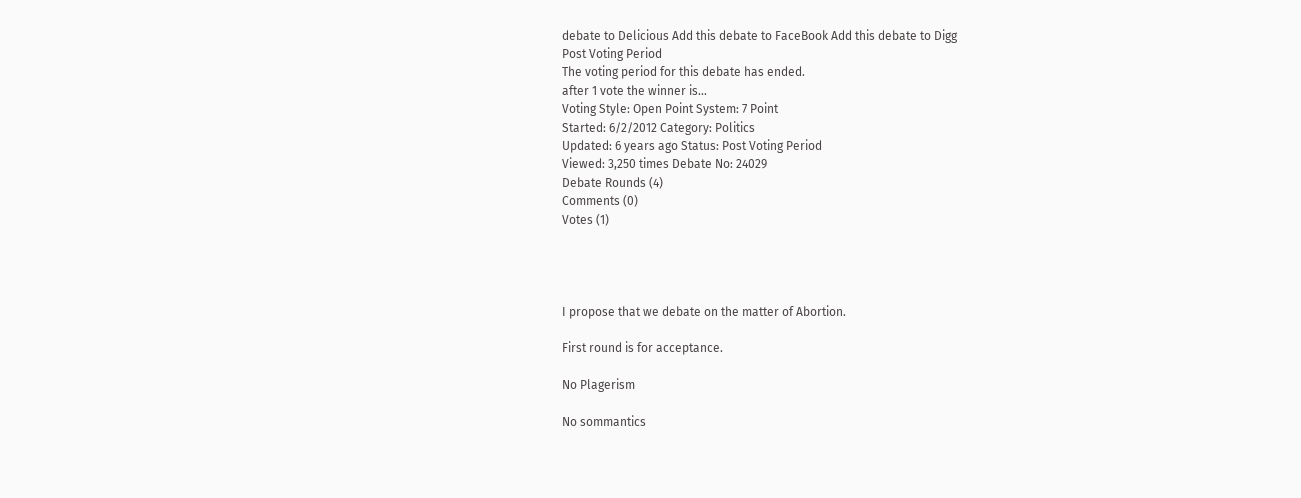debate to Delicious Add this debate to FaceBook Add this debate to Digg
Post Voting Period
The voting period for this debate has ended.
after 1 vote the winner is...
Voting Style: Open Point System: 7 Point
Started: 6/2/2012 Category: Politics
Updated: 6 years ago Status: Post Voting Period
Viewed: 3,250 times Debate No: 24029
Debate Rounds (4)
Comments (0)
Votes (1)




I propose that we debate on the matter of Abortion.

First round is for acceptance.

No Plagerism

No sommantics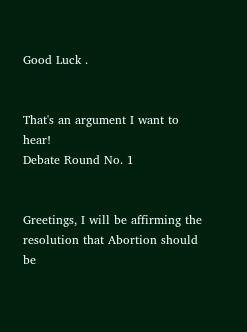Good Luck .


That's an argument I want to hear!
Debate Round No. 1


Greetings, I will be affirming the resolution that Abortion should be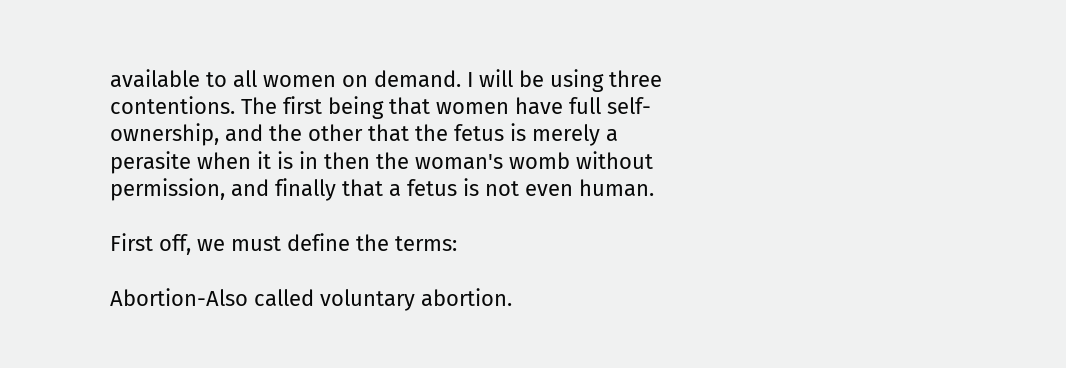available to all women on demand. I will be using three contentions. The first being that women have full self-ownership, and the other that the fetus is merely a perasite when it is in then the woman's womb without permission, and finally that a fetus is not even human.

First off, we must define the terms:

Abortion-Also called voluntary abortion.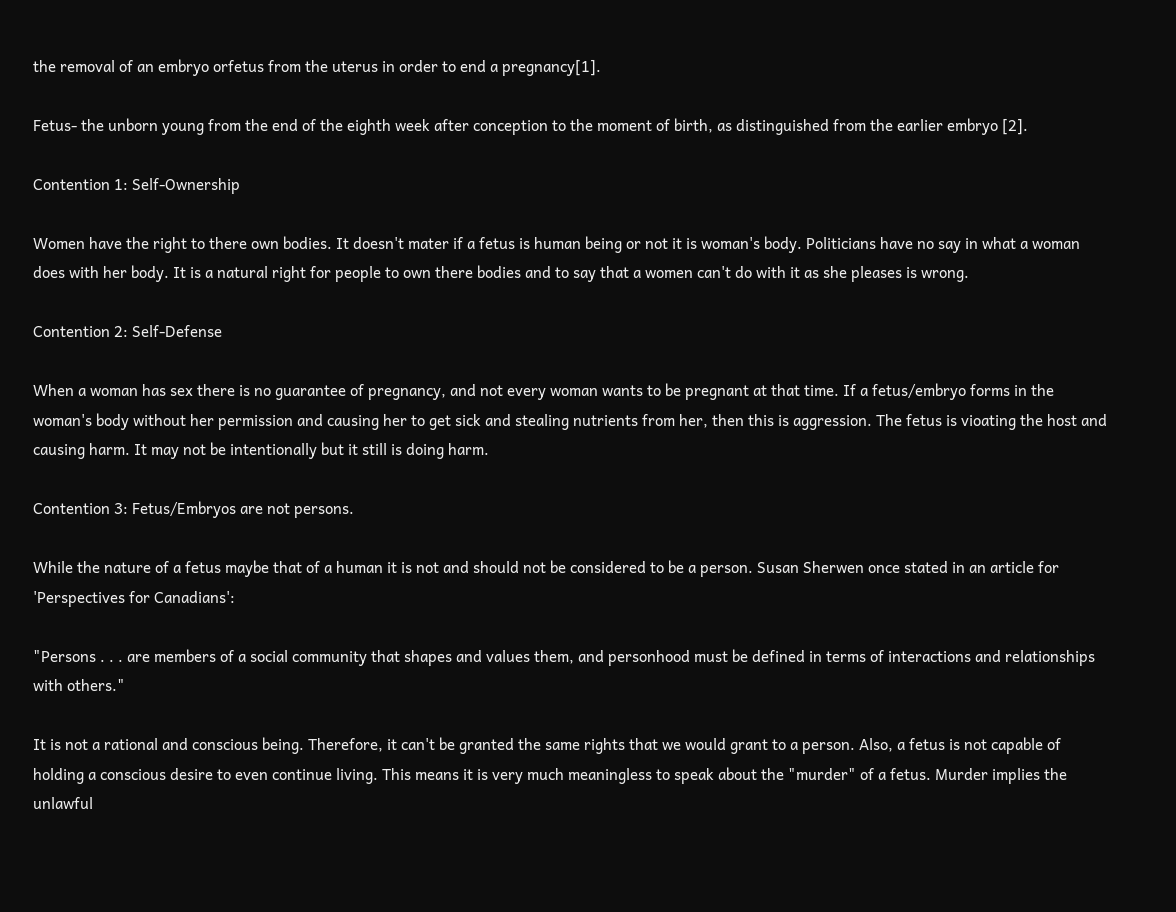the removal of an embryo orfetus from the uterus in order to end a pregnancy[1].

Fetus- the unborn young from the end of the eighth week after conception to the moment of birth, as distinguished from the earlier embryo [2].

Contention 1: Self-Ownership

Women have the right to there own bodies. It doesn't mater if a fetus is human being or not it is woman's body. Politicians have no say in what a woman does with her body. It is a natural right for people to own there bodies and to say that a women can't do with it as she pleases is wrong.

Contention 2: Self-Defense

When a woman has sex there is no guarantee of pregnancy, and not every woman wants to be pregnant at that time. If a fetus/embryo forms in the woman's body without her permission and causing her to get sick and stealing nutrients from her, then this is aggression. The fetus is vioating the host and causing harm. It may not be intentionally but it still is doing harm.

Contention 3: Fetus/Embryos are not persons.

While the nature of a fetus maybe that of a human it is not and should not be considered to be a person. Susan Sherwen once stated in an article for 'Perspectives for Canadians':

"Persons . . . are members of a social community that shapes and values them, and personhood must be defined in terms of interactions and relationships with others."

It is not a rational and conscious being. Therefore, it can't be granted the same rights that we would grant to a person. Also, a fetus is not capable of holding a conscious desire to even continue living. This means it is very much meaningless to speak about the "murder" of a fetus. Murder implies the unlawful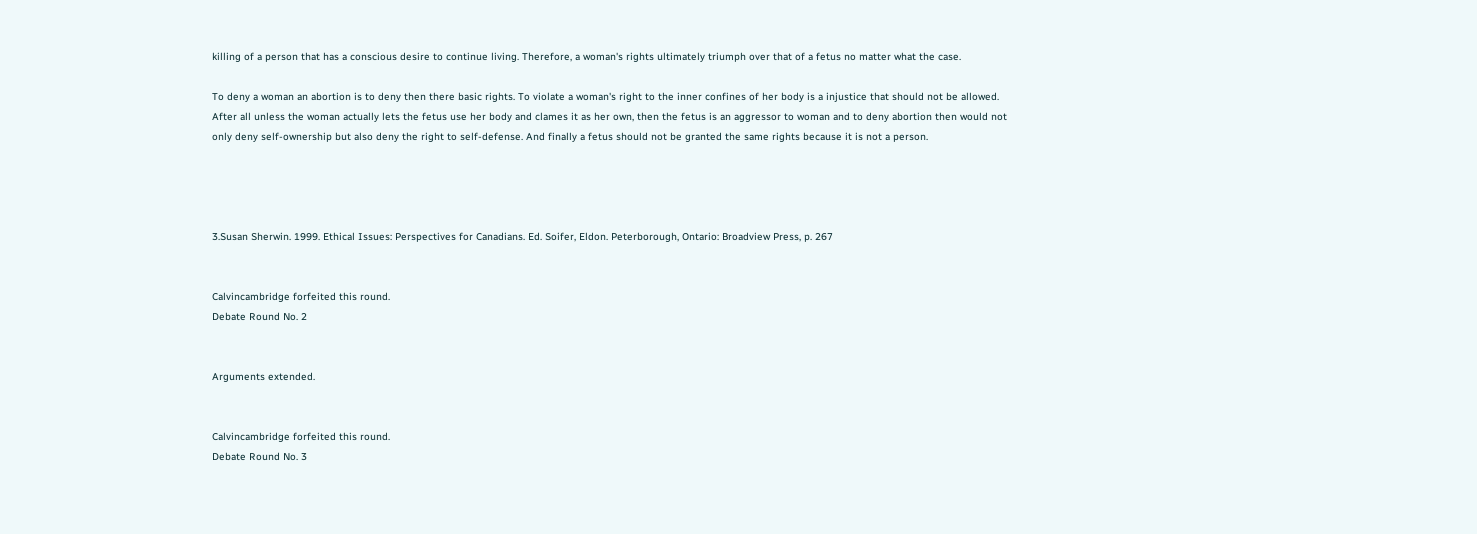killing of a person that has a conscious desire to continue living. Therefore, a woman's rights ultimately triumph over that of a fetus no matter what the case.

To deny a woman an abortion is to deny then there basic rights. To violate a woman's right to the inner confines of her body is a injustice that should not be allowed. After all unless the woman actually lets the fetus use her body and clames it as her own, then the fetus is an aggressor to woman and to deny abortion then would not only deny self-ownership but also deny the right to self-defense. And finally a fetus should not be granted the same rights because it is not a person.




3.Susan Sherwin. 1999. Ethical Issues: Perspectives for Canadians. Ed. Soifer, Eldon. Peterborough, Ontario: Broadview Press, p. 267


Calvincambridge forfeited this round.
Debate Round No. 2


Arguments extended.


Calvincambridge forfeited this round.
Debate Round No. 3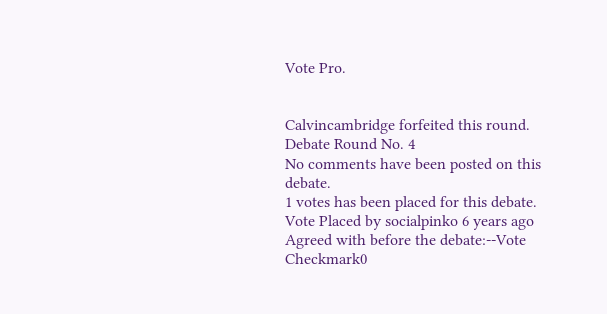Vote Pro.


Calvincambridge forfeited this round.
Debate Round No. 4
No comments have been posted on this debate.
1 votes has been placed for this debate.
Vote Placed by socialpinko 6 years ago
Agreed with before the debate:--Vote Checkmark0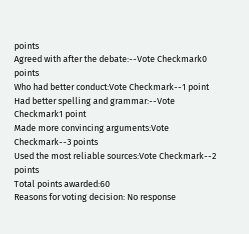points
Agreed with after the debate:--Vote Checkmark0 points
Who had better conduct:Vote Checkmark--1 point
Had better spelling and grammar:--Vote Checkmark1 point
Made more convincing arguments:Vote Checkmark--3 points
Used the most reliable sources:Vote Checkmark--2 points
Total points awarded:60
Reasons for voting decision: No response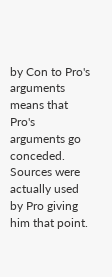by Con to Pro's arguments means that Pro's arguments go conceded. Sources were actually used by Pro giving him that point.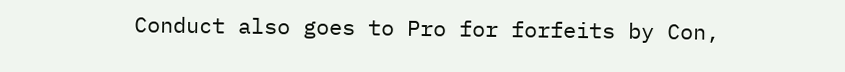Conduct also goes to Pro for forfeits by Con,